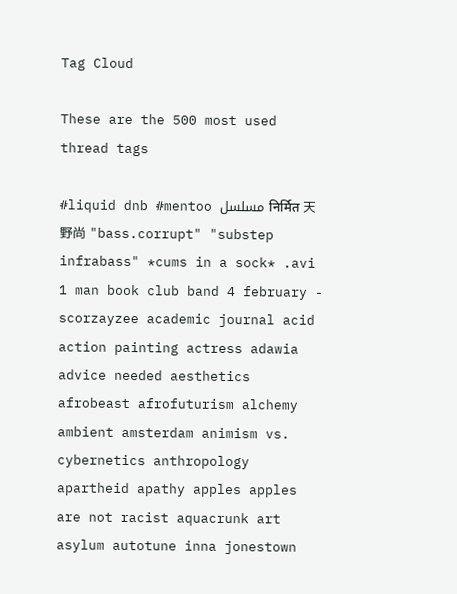Tag Cloud

These are the 500 most used thread tags

#liquid dnb #mentoo مسلسل निर्मित 天野尚 "bass.corrupt" "substep infrabass" *cums in a sock* .avi 1 man book club band 4 february - scorzayzee academic journal acid action painting actress adawia advice needed aesthetics afrobeast afrofuturism alchemy ambient amsterdam animism vs. cybernetics anthropology apartheid apathy apples apples are not racist aquacrunk art asylum autotune inna jonestown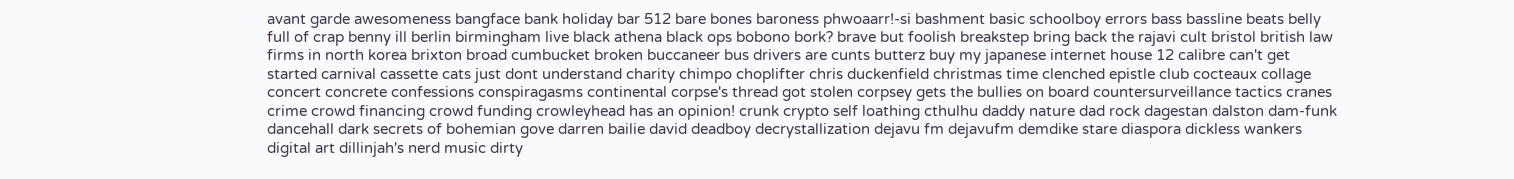avant garde awesomeness bangface bank holiday bar 512 bare bones baroness phwoaarr!-si bashment basic schoolboy errors bass bassline beats belly full of crap benny ill berlin birmingham live black athena black ops bobono bork? brave but foolish breakstep bring back the rajavi cult bristol british law firms in north korea brixton broad cumbucket broken buccaneer bus drivers are cunts butterz buy my japanese internet house 12 calibre can't get started carnival cassette cats just dont understand charity chimpo choplifter chris duckenfield christmas time clenched epistle club cocteaux collage concert concrete confessions conspiragasms continental corpse's thread got stolen corpsey gets the bullies on board countersurveillance tactics cranes crime crowd financing crowd funding crowleyhead has an opinion! crunk crypto self loathing cthulhu daddy nature dad rock dagestan dalston dam-funk dancehall dark secrets of bohemian gove darren bailie david deadboy decrystallization dejavu fm dejavufm demdike stare diaspora dickless wankers digital art dillinjah's nerd music dirty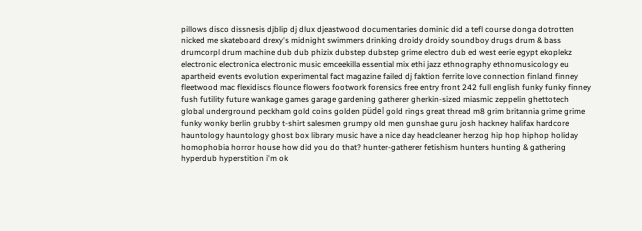pillows disco dissnesis djblip dj dlux djeastwood documentaries dominic did a tefl course donga dotrotten nicked me skateboard drexy's midnight swimmers drinking droidy droidy soundboy drugs drum & bass drumcorpl drum machine dub dub phizix dubstep dubstep grime electro dub ed west eerie egypt ekoplekz electronic electronica electronic music emceekilla essential mix ethi jazz ethnography ethnomusicology eu apartheid events evolution experimental fact magazine failed dj faktion ferrite love connection finland finney fleetwood mac flexidiscs flounce flowers footwork forensics free entry front 242 full english funky funky finney fush futility future wankage games garage gardening gatherer gherkin-sized miasmic zeppelin ghettotech global underground peckham gold coins golden püdel gold rings great thread m8 grim britannia grime grime funky wonky berlin grubby t-shirt salesmen grumpy old men gunshae guru josh hackney halifax hardcore hauntology hauntology ghost box library music have a nice day headcleaner herzog hip hop hiphop holiday homophobia horror house how did you do that? hunter-gatherer fetishism hunters hunting & gathering hyperdub hyperstition i'm ok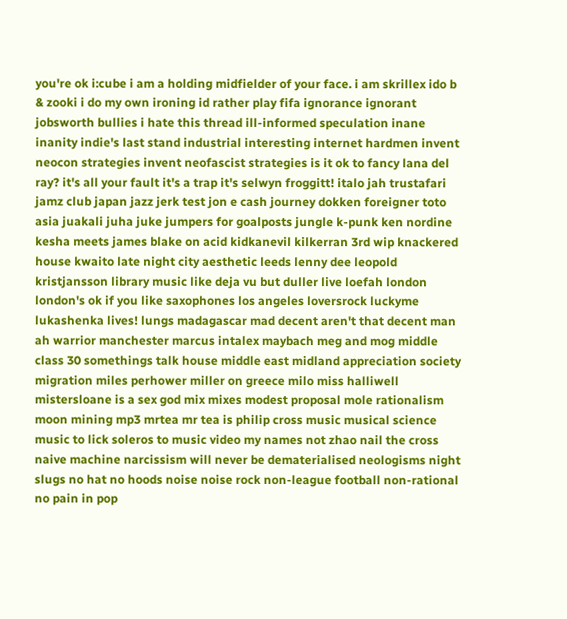you're ok i:cube i am a holding midfielder of your face. i am skrillex ido b & zooki i do my own ironing id rather play fifa ignorance ignorant jobsworth bullies i hate this thread ill-informed speculation inane inanity indie's last stand industrial interesting internet hardmen invent neocon strategies invent neofascist strategies is it ok to fancy lana del ray? it's all your fault it's a trap it's selwyn froggitt! italo jah trustafari jamz club japan jazz jerk test jon e cash journey dokken foreigner toto asia juakali juha juke jumpers for goalposts jungle k-punk ken nordine kesha meets james blake on acid kidkanevil kilkerran 3rd wip knackered house kwaito late night city aesthetic leeds lenny dee leopold kristjansson library music like deja vu but duller live loefah london london's ok if you like saxophones los angeles loversrock luckyme lukashenka lives! lungs madagascar mad decent aren't that decent man ah warrior manchester marcus intalex maybach meg and mog middle class 30 somethings talk house middle east midland appreciation society migration miles perhower miller on greece milo miss halliwell mistersloane is a sex god mix mixes modest proposal mole rationalism moon mining mp3 mrtea mr tea is philip cross music musical science music to lick soleros to music video my names not zhao nail the cross naive machine narcissism will never be dematerialised neologisms night slugs no hat no hoods noise noise rock non-league football non-rational no pain in pop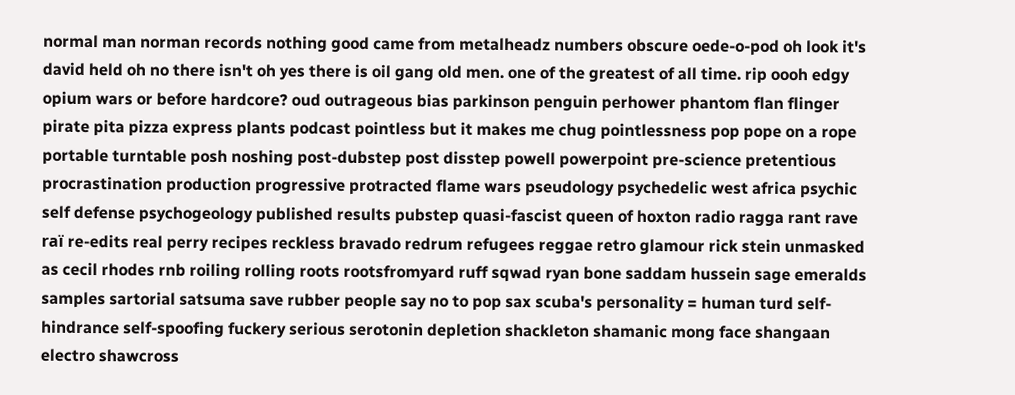normal man norman records nothing good came from metalheadz numbers obscure oede-o-pod oh look it's david held oh no there isn't oh yes there is oil gang old men. one of the greatest of all time. rip oooh edgy opium wars or before hardcore? oud outrageous bias parkinson penguin perhower phantom flan flinger pirate pita pizza express plants podcast pointless but it makes me chug pointlessness pop pope on a rope portable turntable posh noshing post-dubstep post disstep powell powerpoint pre-science pretentious procrastination production progressive protracted flame wars pseudology psychedelic west africa psychic self defense psychogeology published results pubstep quasi-fascist queen of hoxton radio ragga rant rave raï re-edits real perry recipes reckless bravado redrum refugees reggae retro glamour rick stein unmasked as cecil rhodes rnb roiling rolling roots rootsfromyard ruff sqwad ryan bone saddam hussein sage emeralds samples sartorial satsuma save rubber people say no to pop sax scuba's personality = human turd self-hindrance self-spoofing fuckery serious serotonin depletion shackleton shamanic mong face shangaan electro shawcross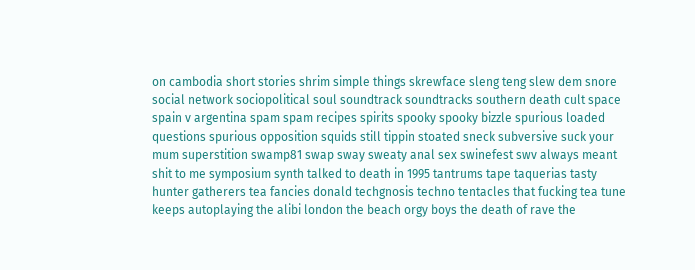on cambodia short stories shrim simple things skrewface sleng teng slew dem snore social network sociopolitical soul soundtrack soundtracks southern death cult space spain v argentina spam spam recipes spirits spooky spooky bizzle spurious loaded questions spurious opposition squids still tippin stoated sneck subversive suck your mum superstition swamp81 swap sway sweaty anal sex swinefest swv always meant shit to me symposium synth talked to death in 1995 tantrums tape taquerias tasty hunter gatherers tea fancies donald techgnosis techno tentacles that fucking tea tune keeps autoplaying the alibi london the beach orgy boys the death of rave the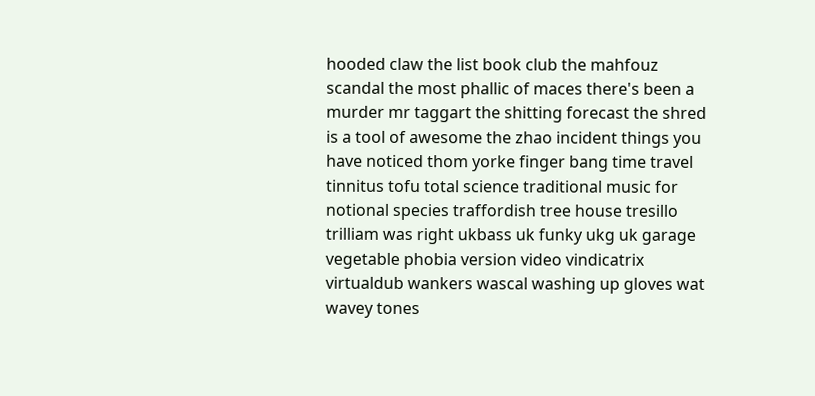hooded claw the list book club the mahfouz scandal the most phallic of maces there's been a murder mr taggart the shitting forecast the shred is a tool of awesome the zhao incident things you have noticed thom yorke finger bang time travel tinnitus tofu total science traditional music for notional species traffordish tree house tresillo trilliam was right ukbass uk funky ukg uk garage vegetable phobia version video vindicatrix virtualdub wankers wascal washing up gloves wat wavey tones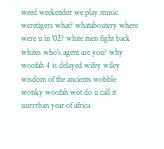weed weekender we play music weretigers what? whataboutery where were u in '02? white men fight back whites who's agent are you? why woofah 4 is delayed wifey wiley wisdom of the ancients wobble wonky woofah wot do u call it uurrrban year of africa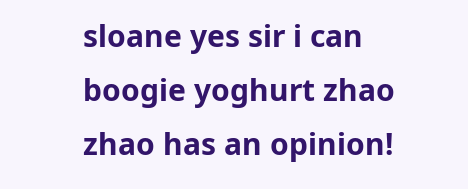sloane yes sir i can boogie yoghurt zhao zhao has an opinion!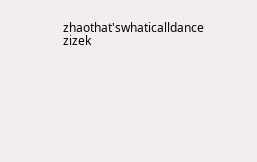zhaothat'swhaticalldance zizek